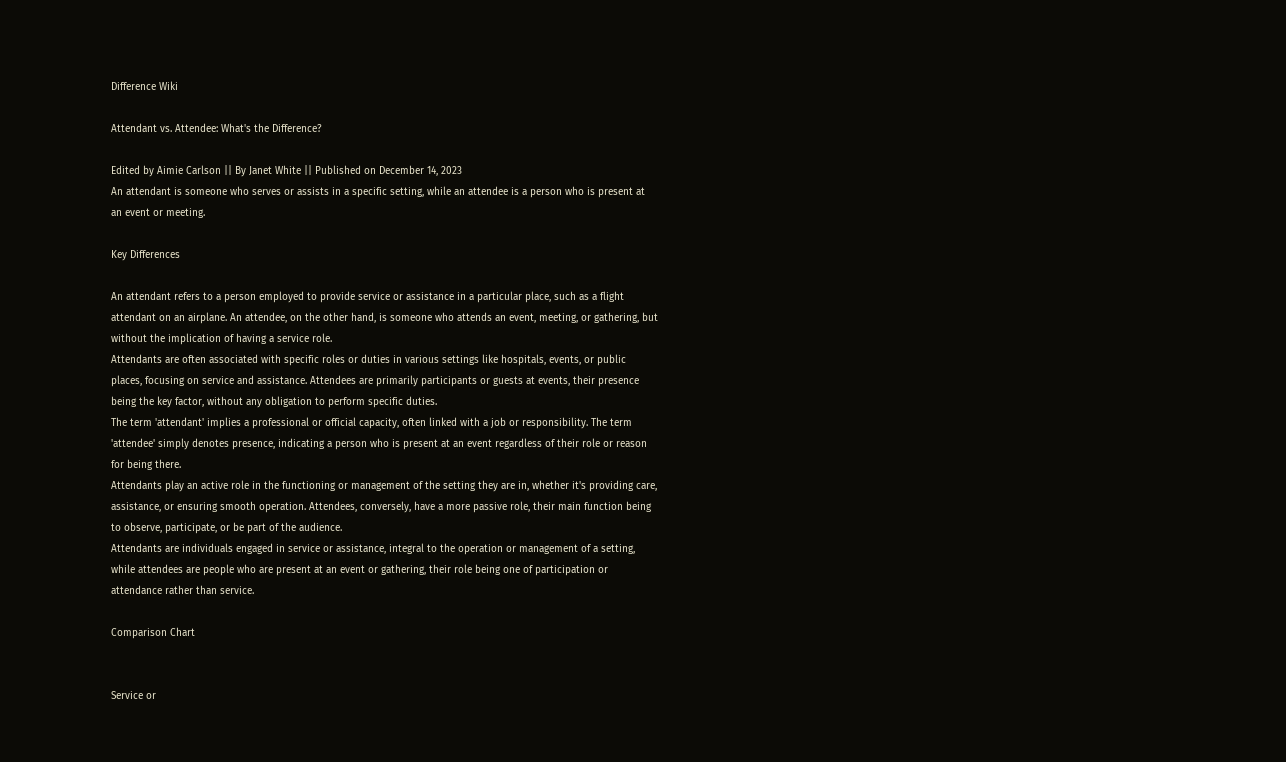Difference Wiki

Attendant vs. Attendee: What's the Difference?

Edited by Aimie Carlson || By Janet White || Published on December 14, 2023
An attendant is someone who serves or assists in a specific setting, while an attendee is a person who is present at an event or meeting.

Key Differences

An attendant refers to a person employed to provide service or assistance in a particular place, such as a flight attendant on an airplane. An attendee, on the other hand, is someone who attends an event, meeting, or gathering, but without the implication of having a service role.
Attendants are often associated with specific roles or duties in various settings like hospitals, events, or public places, focusing on service and assistance. Attendees are primarily participants or guests at events, their presence being the key factor, without any obligation to perform specific duties.
The term 'attendant' implies a professional or official capacity, often linked with a job or responsibility. The term 'attendee' simply denotes presence, indicating a person who is present at an event regardless of their role or reason for being there.
Attendants play an active role in the functioning or management of the setting they are in, whether it's providing care, assistance, or ensuring smooth operation. Attendees, conversely, have a more passive role, their main function being to observe, participate, or be part of the audience.
Attendants are individuals engaged in service or assistance, integral to the operation or management of a setting, while attendees are people who are present at an event or gathering, their role being one of participation or attendance rather than service.

Comparison Chart


Service or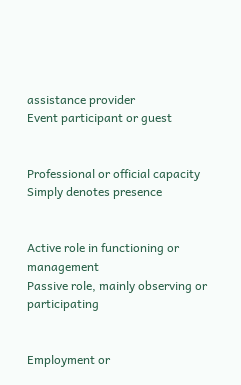assistance provider
Event participant or guest


Professional or official capacity
Simply denotes presence


Active role in functioning or management
Passive role, mainly observing or participating


Employment or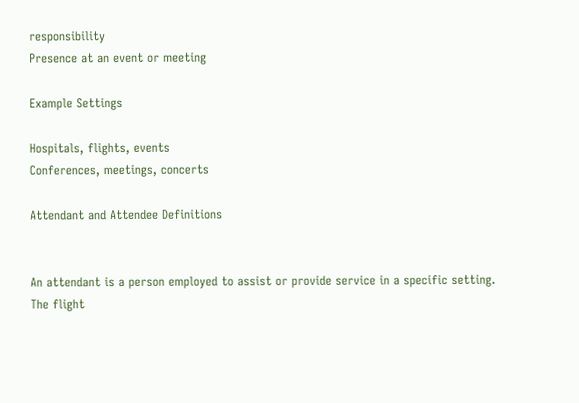responsibility
Presence at an event or meeting

Example Settings

Hospitals, flights, events
Conferences, meetings, concerts

Attendant and Attendee Definitions


An attendant is a person employed to assist or provide service in a specific setting.
The flight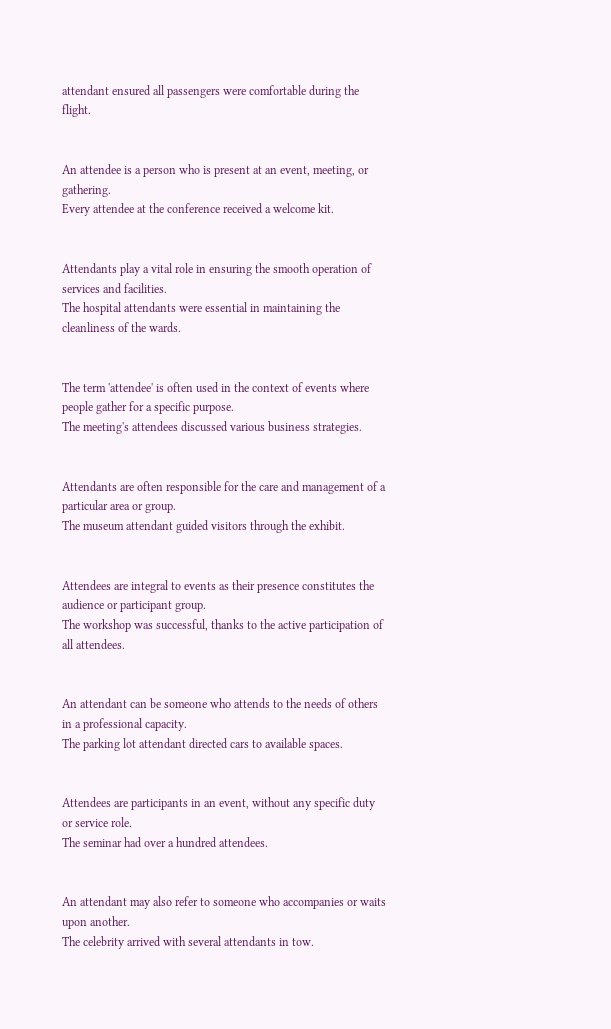attendant ensured all passengers were comfortable during the flight.


An attendee is a person who is present at an event, meeting, or gathering.
Every attendee at the conference received a welcome kit.


Attendants play a vital role in ensuring the smooth operation of services and facilities.
The hospital attendants were essential in maintaining the cleanliness of the wards.


The term 'attendee' is often used in the context of events where people gather for a specific purpose.
The meeting's attendees discussed various business strategies.


Attendants are often responsible for the care and management of a particular area or group.
The museum attendant guided visitors through the exhibit.


Attendees are integral to events as their presence constitutes the audience or participant group.
The workshop was successful, thanks to the active participation of all attendees.


An attendant can be someone who attends to the needs of others in a professional capacity.
The parking lot attendant directed cars to available spaces.


Attendees are participants in an event, without any specific duty or service role.
The seminar had over a hundred attendees.


An attendant may also refer to someone who accompanies or waits upon another.
The celebrity arrived with several attendants in tow.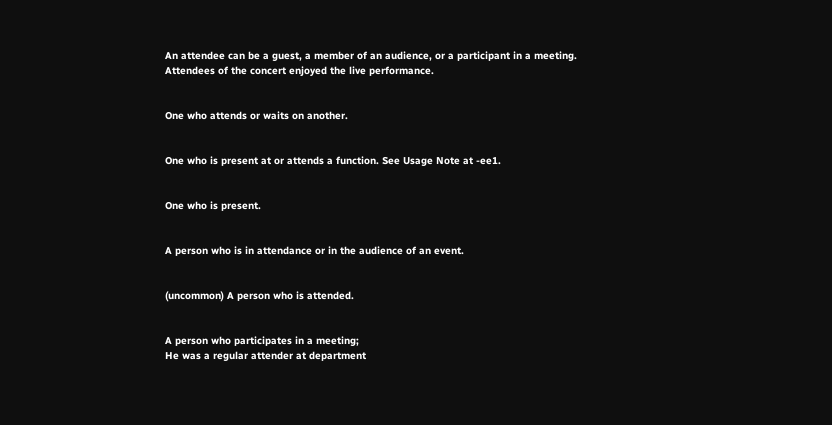An attendee can be a guest, a member of an audience, or a participant in a meeting.
Attendees of the concert enjoyed the live performance.


One who attends or waits on another.


One who is present at or attends a function. See Usage Note at -ee1.


One who is present.


A person who is in attendance or in the audience of an event.


(uncommon) A person who is attended.


A person who participates in a meeting;
He was a regular attender at department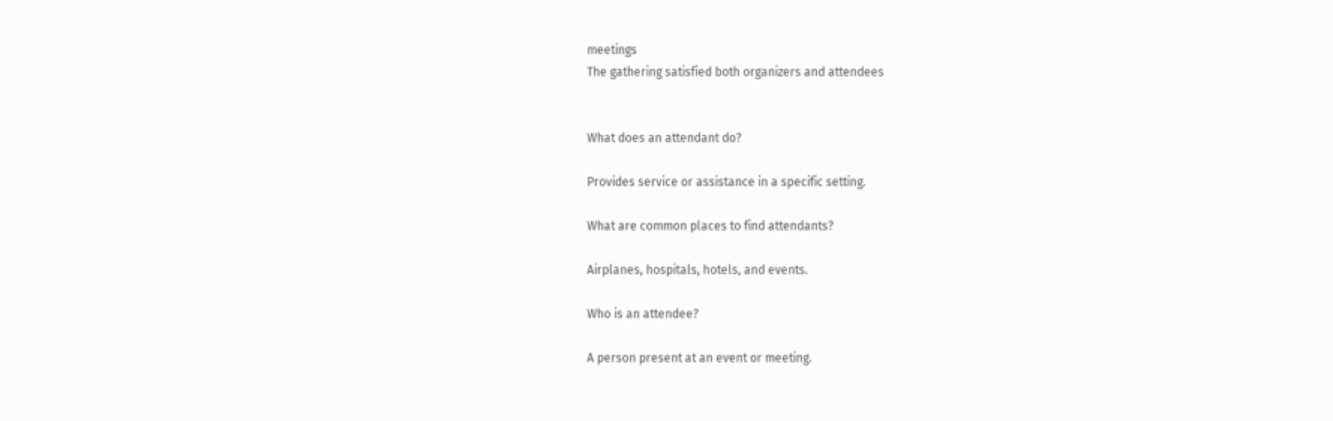meetings
The gathering satisfied both organizers and attendees


What does an attendant do?

Provides service or assistance in a specific setting.

What are common places to find attendants?

Airplanes, hospitals, hotels, and events.

Who is an attendee?

A person present at an event or meeting.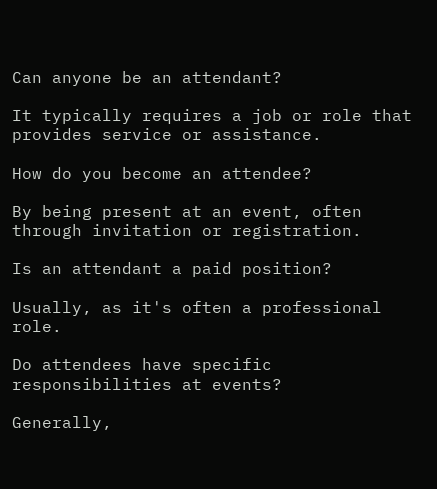Can anyone be an attendant?

It typically requires a job or role that provides service or assistance.

How do you become an attendee?

By being present at an event, often through invitation or registration.

Is an attendant a paid position?

Usually, as it's often a professional role.

Do attendees have specific responsibilities at events?

Generally,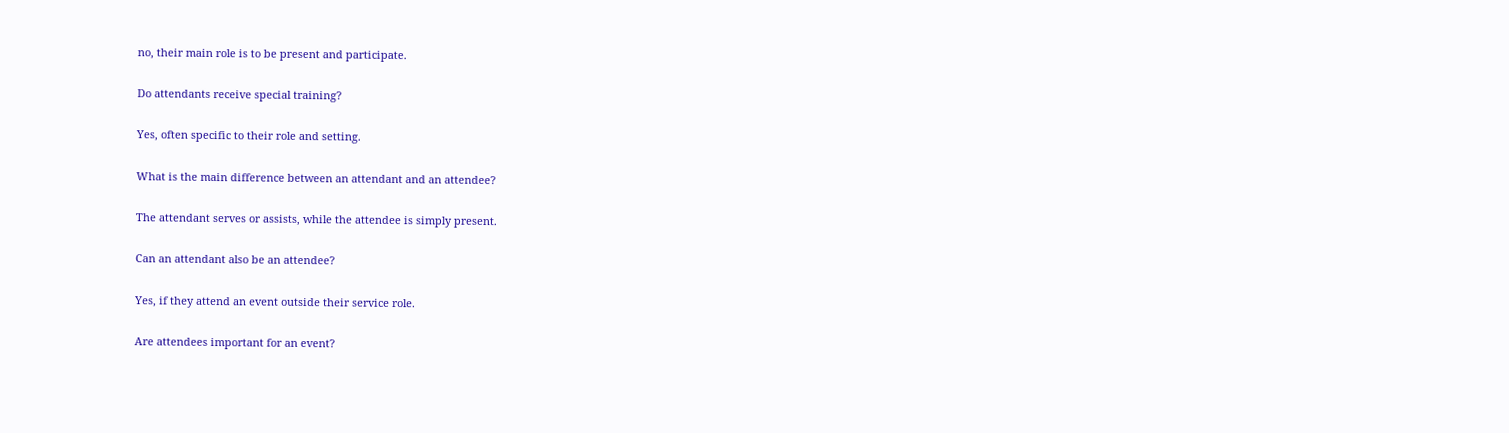no, their main role is to be present and participate.

Do attendants receive special training?

Yes, often specific to their role and setting.

What is the main difference between an attendant and an attendee?

The attendant serves or assists, while the attendee is simply present.

Can an attendant also be an attendee?

Yes, if they attend an event outside their service role.

Are attendees important for an event?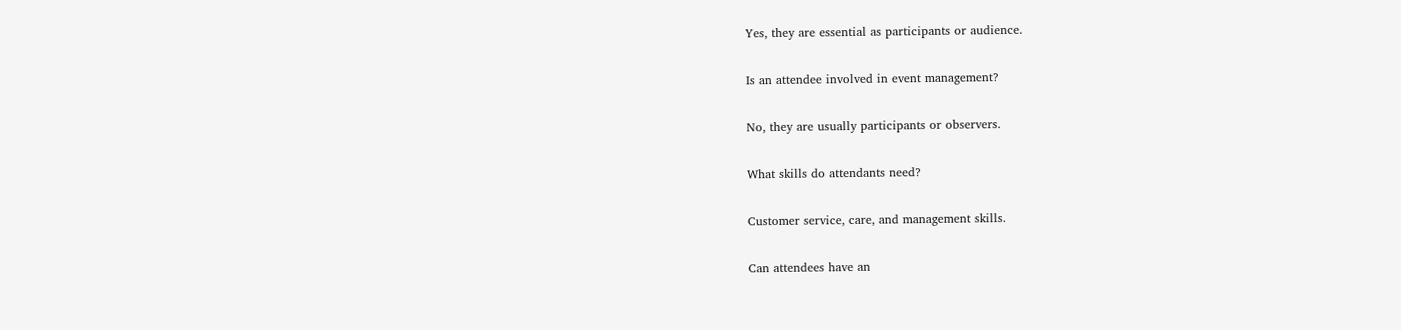Yes, they are essential as participants or audience.

Is an attendee involved in event management?

No, they are usually participants or observers.

What skills do attendants need?

Customer service, care, and management skills.

Can attendees have an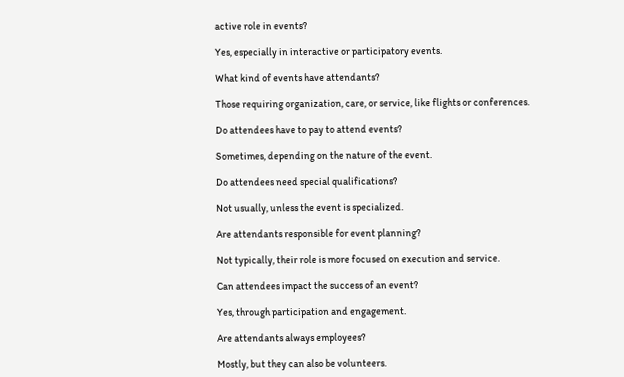active role in events?

Yes, especially in interactive or participatory events.

What kind of events have attendants?

Those requiring organization, care, or service, like flights or conferences.

Do attendees have to pay to attend events?

Sometimes, depending on the nature of the event.

Do attendees need special qualifications?

Not usually, unless the event is specialized.

Are attendants responsible for event planning?

Not typically, their role is more focused on execution and service.

Can attendees impact the success of an event?

Yes, through participation and engagement.

Are attendants always employees?

Mostly, but they can also be volunteers.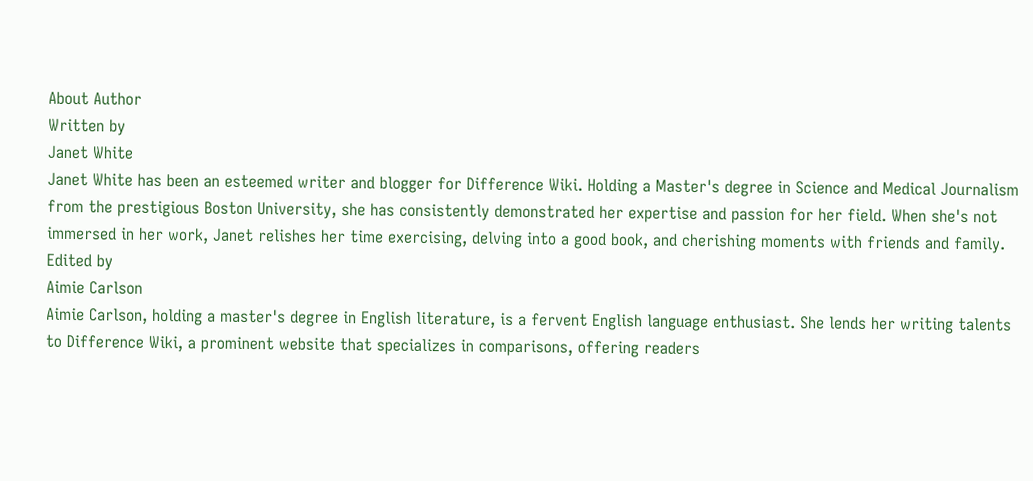About Author
Written by
Janet White
Janet White has been an esteemed writer and blogger for Difference Wiki. Holding a Master's degree in Science and Medical Journalism from the prestigious Boston University, she has consistently demonstrated her expertise and passion for her field. When she's not immersed in her work, Janet relishes her time exercising, delving into a good book, and cherishing moments with friends and family.
Edited by
Aimie Carlson
Aimie Carlson, holding a master's degree in English literature, is a fervent English language enthusiast. She lends her writing talents to Difference Wiki, a prominent website that specializes in comparisons, offering readers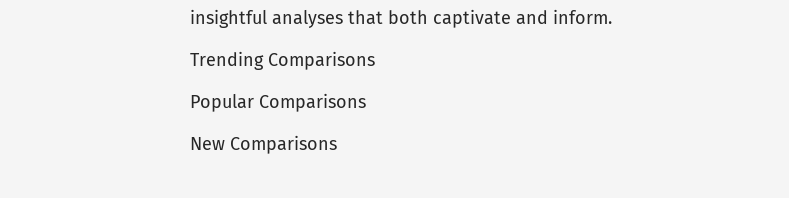insightful analyses that both captivate and inform.

Trending Comparisons

Popular Comparisons

New Comparisons